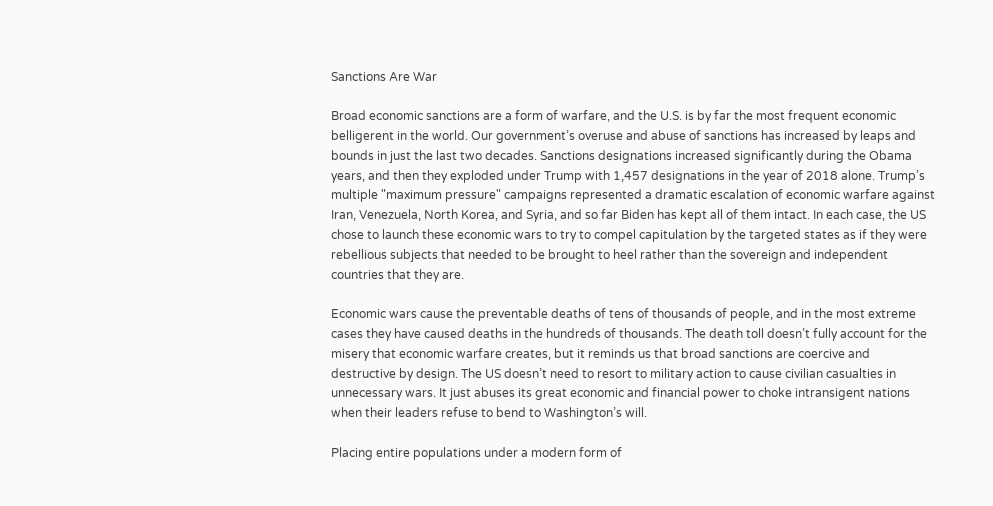Sanctions Are War

Broad economic sanctions are a form of warfare, and the U.S. is by far the most frequent economic belligerent in the world. Our government’s overuse and abuse of sanctions has increased by leaps and bounds in just the last two decades. Sanctions designations increased significantly during the Obama years, and then they exploded under Trump with 1,457 designations in the year of 2018 alone. Trump’s multiple "maximum pressure" campaigns represented a dramatic escalation of economic warfare against Iran, Venezuela, North Korea, and Syria, and so far Biden has kept all of them intact. In each case, the US chose to launch these economic wars to try to compel capitulation by the targeted states as if they were rebellious subjects that needed to be brought to heel rather than the sovereign and independent countries that they are.

Economic wars cause the preventable deaths of tens of thousands of people, and in the most extreme cases they have caused deaths in the hundreds of thousands. The death toll doesn’t fully account for the misery that economic warfare creates, but it reminds us that broad sanctions are coercive and destructive by design. The US doesn’t need to resort to military action to cause civilian casualties in unnecessary wars. It just abuses its great economic and financial power to choke intransigent nations when their leaders refuse to bend to Washington’s will.

Placing entire populations under a modern form of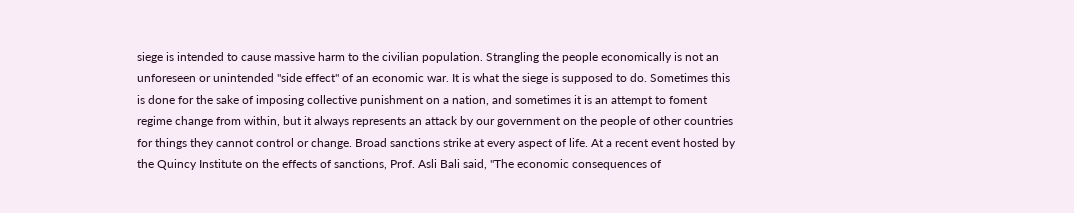siege is intended to cause massive harm to the civilian population. Strangling the people economically is not an unforeseen or unintended "side effect" of an economic war. It is what the siege is supposed to do. Sometimes this is done for the sake of imposing collective punishment on a nation, and sometimes it is an attempt to foment regime change from within, but it always represents an attack by our government on the people of other countries for things they cannot control or change. Broad sanctions strike at every aspect of life. At a recent event hosted by the Quincy Institute on the effects of sanctions, Prof. Asli Bali said, "The economic consequences of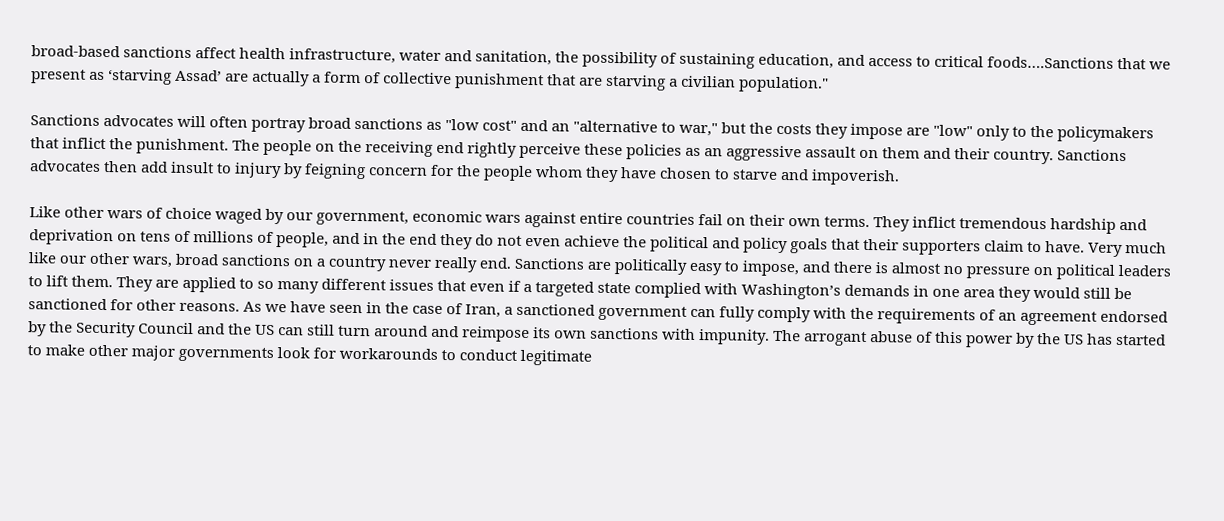broad-based sanctions affect health infrastructure, water and sanitation, the possibility of sustaining education, and access to critical foods….Sanctions that we present as ‘starving Assad’ are actually a form of collective punishment that are starving a civilian population."

Sanctions advocates will often portray broad sanctions as "low cost" and an "alternative to war," but the costs they impose are "low" only to the policymakers that inflict the punishment. The people on the receiving end rightly perceive these policies as an aggressive assault on them and their country. Sanctions advocates then add insult to injury by feigning concern for the people whom they have chosen to starve and impoverish.

Like other wars of choice waged by our government, economic wars against entire countries fail on their own terms. They inflict tremendous hardship and deprivation on tens of millions of people, and in the end they do not even achieve the political and policy goals that their supporters claim to have. Very much like our other wars, broad sanctions on a country never really end. Sanctions are politically easy to impose, and there is almost no pressure on political leaders to lift them. They are applied to so many different issues that even if a targeted state complied with Washington’s demands in one area they would still be sanctioned for other reasons. As we have seen in the case of Iran, a sanctioned government can fully comply with the requirements of an agreement endorsed by the Security Council and the US can still turn around and reimpose its own sanctions with impunity. The arrogant abuse of this power by the US has started to make other major governments look for workarounds to conduct legitimate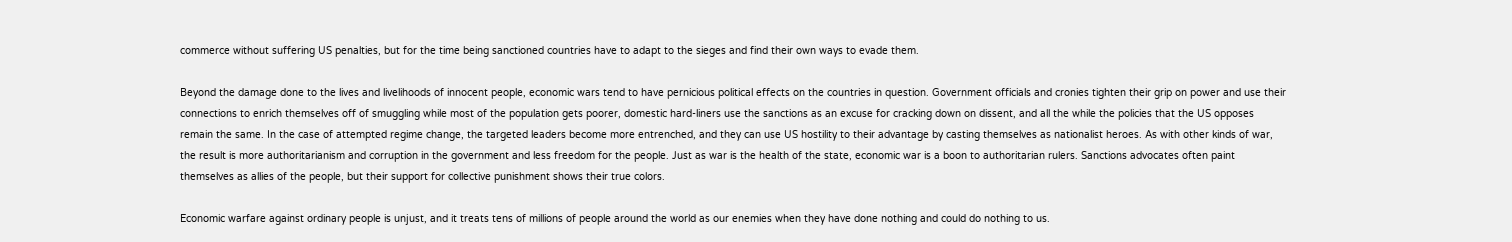commerce without suffering US penalties, but for the time being sanctioned countries have to adapt to the sieges and find their own ways to evade them.

Beyond the damage done to the lives and livelihoods of innocent people, economic wars tend to have pernicious political effects on the countries in question. Government officials and cronies tighten their grip on power and use their connections to enrich themselves off of smuggling while most of the population gets poorer, domestic hard-liners use the sanctions as an excuse for cracking down on dissent, and all the while the policies that the US opposes remain the same. In the case of attempted regime change, the targeted leaders become more entrenched, and they can use US hostility to their advantage by casting themselves as nationalist heroes. As with other kinds of war, the result is more authoritarianism and corruption in the government and less freedom for the people. Just as war is the health of the state, economic war is a boon to authoritarian rulers. Sanctions advocates often paint themselves as allies of the people, but their support for collective punishment shows their true colors.

Economic warfare against ordinary people is unjust, and it treats tens of millions of people around the world as our enemies when they have done nothing and could do nothing to us.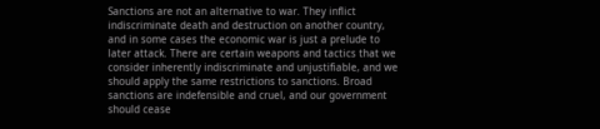Sanctions are not an alternative to war. They inflict indiscriminate death and destruction on another country, and in some cases the economic war is just a prelude to later attack. There are certain weapons and tactics that we consider inherently indiscriminate and unjustifiable, and we should apply the same restrictions to sanctions. Broad sanctions are indefensible and cruel, and our government should cease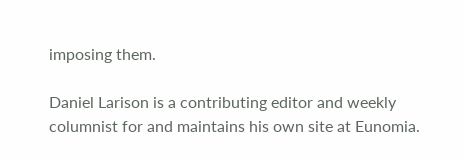imposing them.

Daniel Larison is a contributing editor and weekly columnist for and maintains his own site at Eunomia.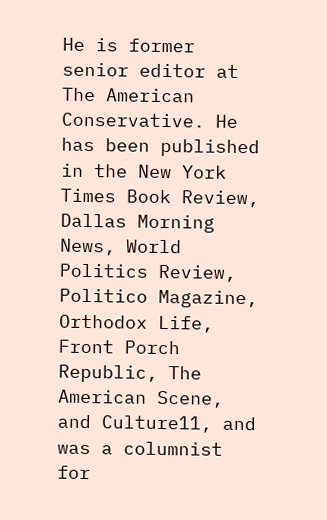He is former senior editor at The American Conservative. He has been published in the New York Times Book Review, Dallas Morning News, World Politics Review, Politico Magazine, Orthodox Life, Front Porch Republic, The American Scene, and Culture11, and was a columnist for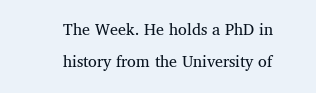The Week. He holds a PhD in history from the University of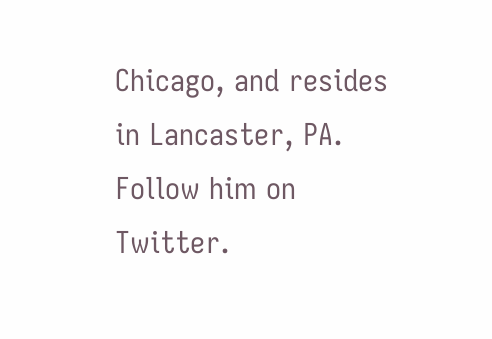Chicago, and resides in Lancaster, PA. Follow him on Twitter.